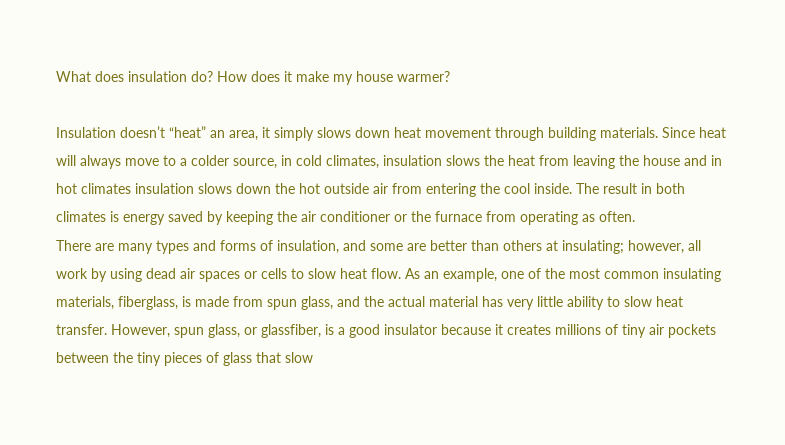What does insulation do? How does it make my house warmer?

Insulation doesn’t “heat” an area, it simply slows down heat movement through building materials. Since heat will always move to a colder source, in cold climates, insulation slows the heat from leaving the house and in hot climates insulation slows down the hot outside air from entering the cool inside. The result in both climates is energy saved by keeping the air conditioner or the furnace from operating as often.
There are many types and forms of insulation, and some are better than others at insulating; however, all work by using dead air spaces or cells to slow heat flow. As an example, one of the most common insulating materials, fiberglass, is made from spun glass, and the actual material has very little ability to slow heat transfer. However, spun glass, or glassfiber, is a good insulator because it creates millions of tiny air pockets between the tiny pieces of glass that slow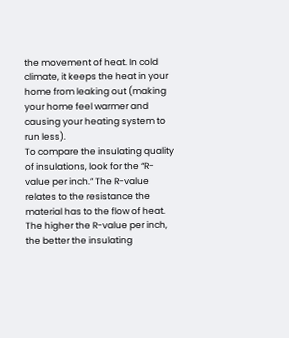the movement of heat. In cold climate, it keeps the heat in your home from leaking out (making your home feel warmer and causing your heating system to run less).
To compare the insulating quality of insulations, look for the “R-value per inch.” The R-value relates to the resistance the material has to the flow of heat. The higher the R-value per inch, the better the insulating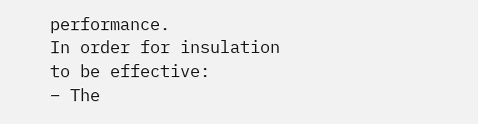performance.
In order for insulation to be effective:
– The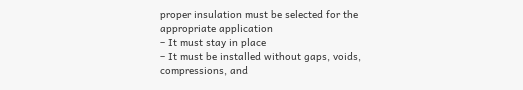proper insulation must be selected for the appropriate application
– It must stay in place
– It must be installed without gaps, voids, compressions, and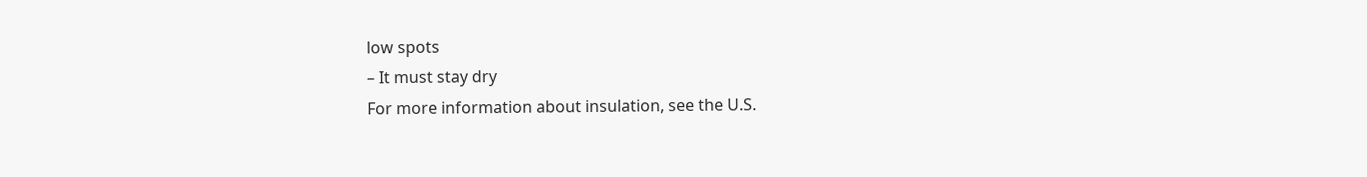low spots
– It must stay dry
For more information about insulation, see the U.S.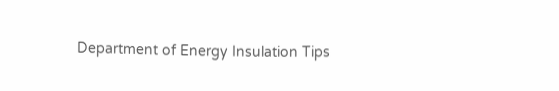Department of Energy Insulation Tips